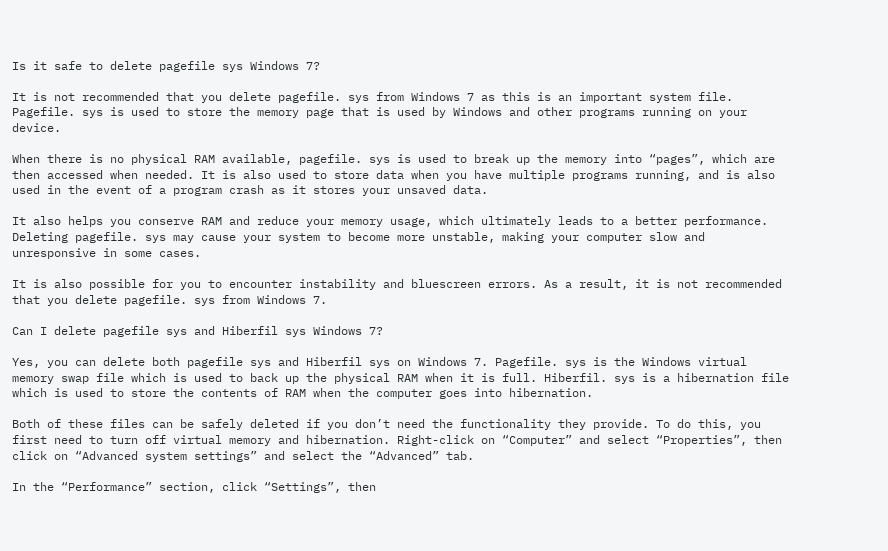Is it safe to delete pagefile sys Windows 7?

It is not recommended that you delete pagefile. sys from Windows 7 as this is an important system file. Pagefile. sys is used to store the memory page that is used by Windows and other programs running on your device.

When there is no physical RAM available, pagefile. sys is used to break up the memory into “pages”, which are then accessed when needed. It is also used to store data when you have multiple programs running, and is also used in the event of a program crash as it stores your unsaved data.

It also helps you conserve RAM and reduce your memory usage, which ultimately leads to a better performance. Deleting pagefile. sys may cause your system to become more unstable, making your computer slow and unresponsive in some cases.

It is also possible for you to encounter instability and bluescreen errors. As a result, it is not recommended that you delete pagefile. sys from Windows 7.

Can I delete pagefile sys and Hiberfil sys Windows 7?

Yes, you can delete both pagefile sys and Hiberfil sys on Windows 7. Pagefile. sys is the Windows virtual memory swap file which is used to back up the physical RAM when it is full. Hiberfil. sys is a hibernation file which is used to store the contents of RAM when the computer goes into hibernation.

Both of these files can be safely deleted if you don’t need the functionality they provide. To do this, you first need to turn off virtual memory and hibernation. Right-click on “Computer” and select “Properties”, then click on “Advanced system settings” and select the “Advanced” tab.

In the “Performance” section, click “Settings”, then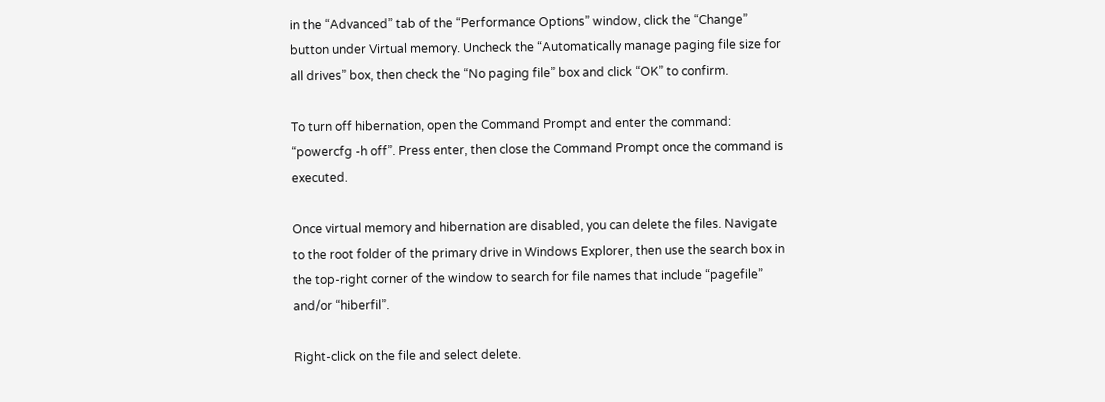in the “Advanced” tab of the “Performance Options” window, click the “Change” button under Virtual memory. Uncheck the “Automatically manage paging file size for all drives” box, then check the “No paging file” box and click “OK” to confirm.

To turn off hibernation, open the Command Prompt and enter the command: “powercfg -h off”. Press enter, then close the Command Prompt once the command is executed.

Once virtual memory and hibernation are disabled, you can delete the files. Navigate to the root folder of the primary drive in Windows Explorer, then use the search box in the top-right corner of the window to search for file names that include “pagefile” and/or “hiberfil”.

Right-click on the file and select delete.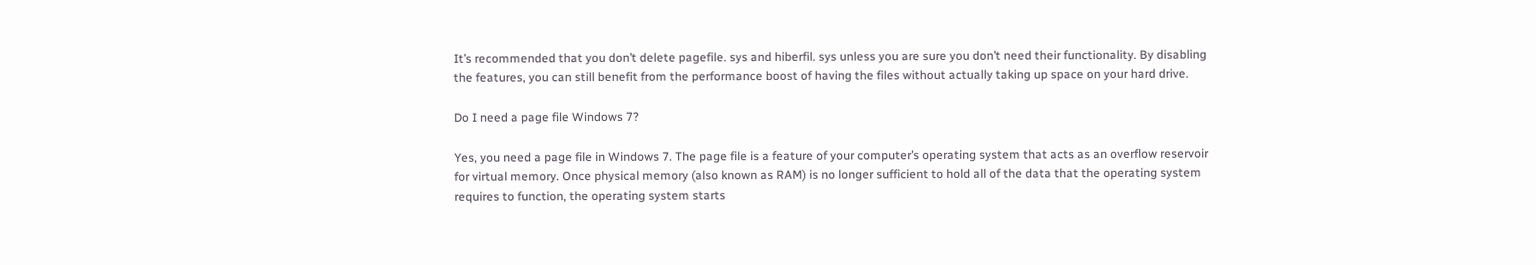It’s recommended that you don’t delete pagefile. sys and hiberfil. sys unless you are sure you don’t need their functionality. By disabling the features, you can still benefit from the performance boost of having the files without actually taking up space on your hard drive.

Do I need a page file Windows 7?

Yes, you need a page file in Windows 7. The page file is a feature of your computer’s operating system that acts as an overflow reservoir for virtual memory. Once physical memory (also known as RAM) is no longer sufficient to hold all of the data that the operating system requires to function, the operating system starts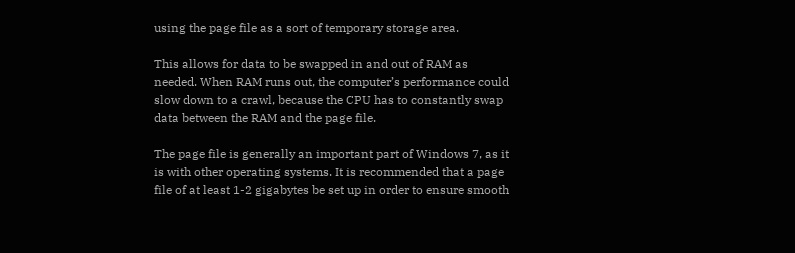using the page file as a sort of temporary storage area.

This allows for data to be swapped in and out of RAM as needed. When RAM runs out, the computer’s performance could slow down to a crawl, because the CPU has to constantly swap data between the RAM and the page file.

The page file is generally an important part of Windows 7, as it is with other operating systems. It is recommended that a page file of at least 1-2 gigabytes be set up in order to ensure smooth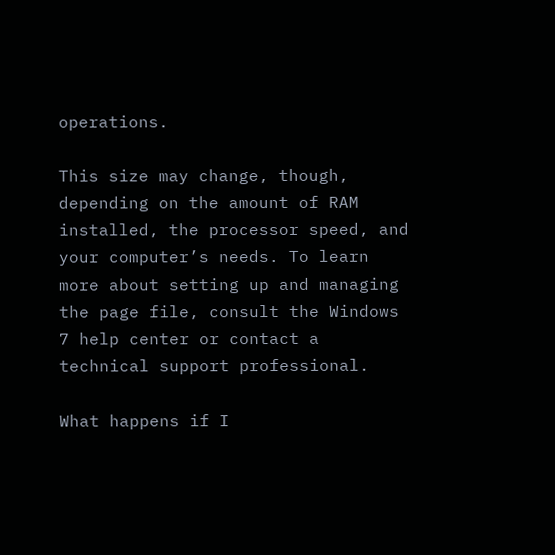operations.

This size may change, though, depending on the amount of RAM installed, the processor speed, and your computer’s needs. To learn more about setting up and managing the page file, consult the Windows 7 help center or contact a technical support professional.

What happens if I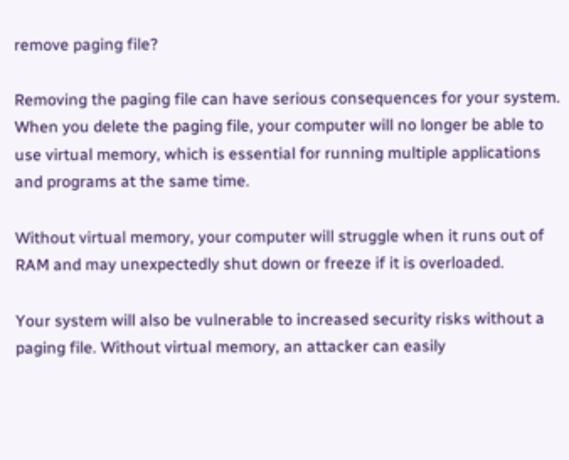remove paging file?

Removing the paging file can have serious consequences for your system. When you delete the paging file, your computer will no longer be able to use virtual memory, which is essential for running multiple applications and programs at the same time.

Without virtual memory, your computer will struggle when it runs out of RAM and may unexpectedly shut down or freeze if it is overloaded.

Your system will also be vulnerable to increased security risks without a paging file. Without virtual memory, an attacker can easily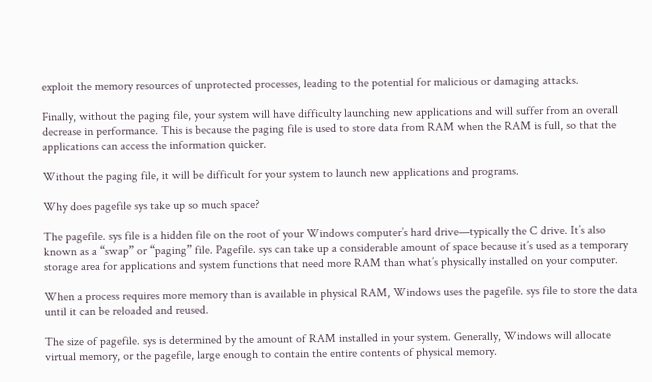exploit the memory resources of unprotected processes, leading to the potential for malicious or damaging attacks.

Finally, without the paging file, your system will have difficulty launching new applications and will suffer from an overall decrease in performance. This is because the paging file is used to store data from RAM when the RAM is full, so that the applications can access the information quicker.

Without the paging file, it will be difficult for your system to launch new applications and programs.

Why does pagefile sys take up so much space?

The pagefile. sys file is a hidden file on the root of your Windows computer’s hard drive—typically the C drive. It’s also known as a “swap” or “paging” file. Pagefile. sys can take up a considerable amount of space because it’s used as a temporary storage area for applications and system functions that need more RAM than what’s physically installed on your computer.

When a process requires more memory than is available in physical RAM, Windows uses the pagefile. sys file to store the data until it can be reloaded and reused.

The size of pagefile. sys is determined by the amount of RAM installed in your system. Generally, Windows will allocate virtual memory, or the pagefile, large enough to contain the entire contents of physical memory.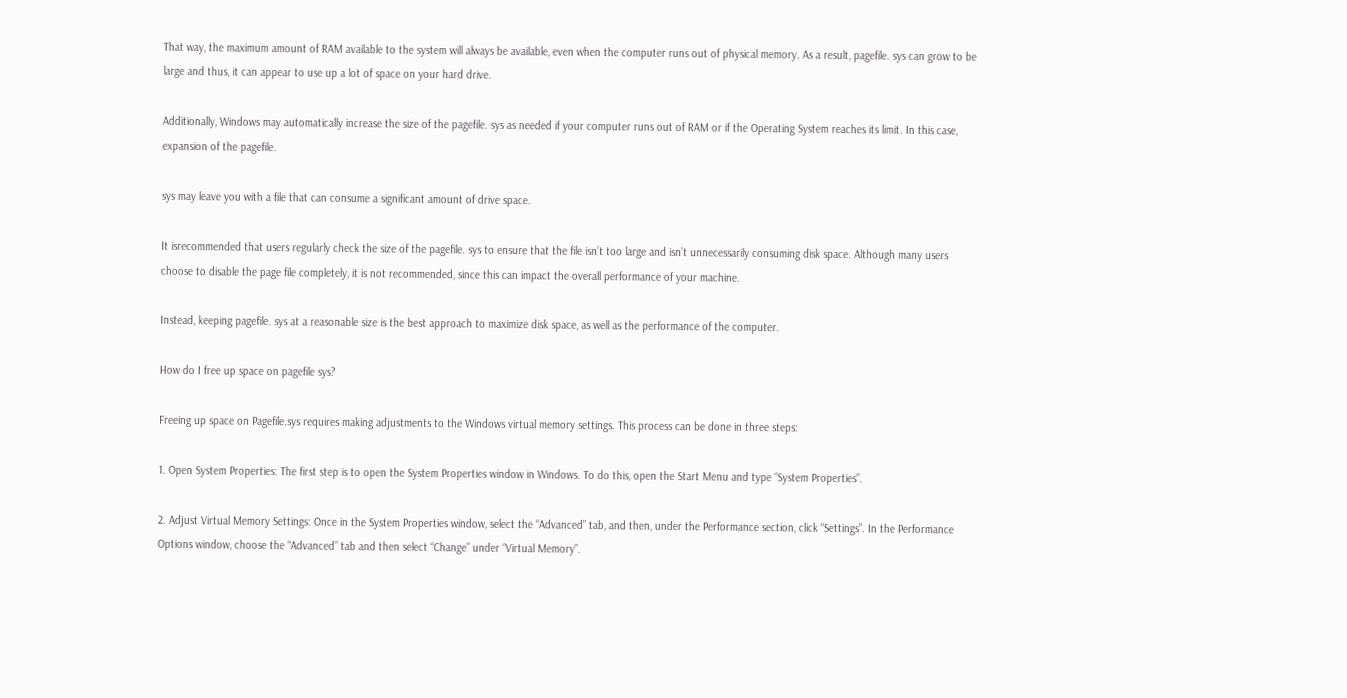That way, the maximum amount of RAM available to the system will always be available, even when the computer runs out of physical memory. As a result, pagefile. sys can grow to be large and thus, it can appear to use up a lot of space on your hard drive.

Additionally, Windows may automatically increase the size of the pagefile. sys as needed if your computer runs out of RAM or if the Operating System reaches its limit. In this case, expansion of the pagefile.

sys may leave you with a file that can consume a significant amount of drive space.

It isrecommended that users regularly check the size of the pagefile. sys to ensure that the file isn’t too large and isn’t unnecessarily consuming disk space. Although many users choose to disable the page file completely, it is not recommended, since this can impact the overall performance of your machine.

Instead, keeping pagefile. sys at a reasonable size is the best approach to maximize disk space, as well as the performance of the computer.

How do I free up space on pagefile sys?

Freeing up space on Pagefile.sys requires making adjustments to the Windows virtual memory settings. This process can be done in three steps:

1. Open System Properties: The first step is to open the System Properties window in Windows. To do this, open the Start Menu and type “System Properties”.

2. Adjust Virtual Memory Settings: Once in the System Properties window, select the “Advanced” tab, and then, under the Performance section, click “Settings”. In the Performance Options window, choose the “Advanced” tab and then select “Change” under “Virtual Memory”.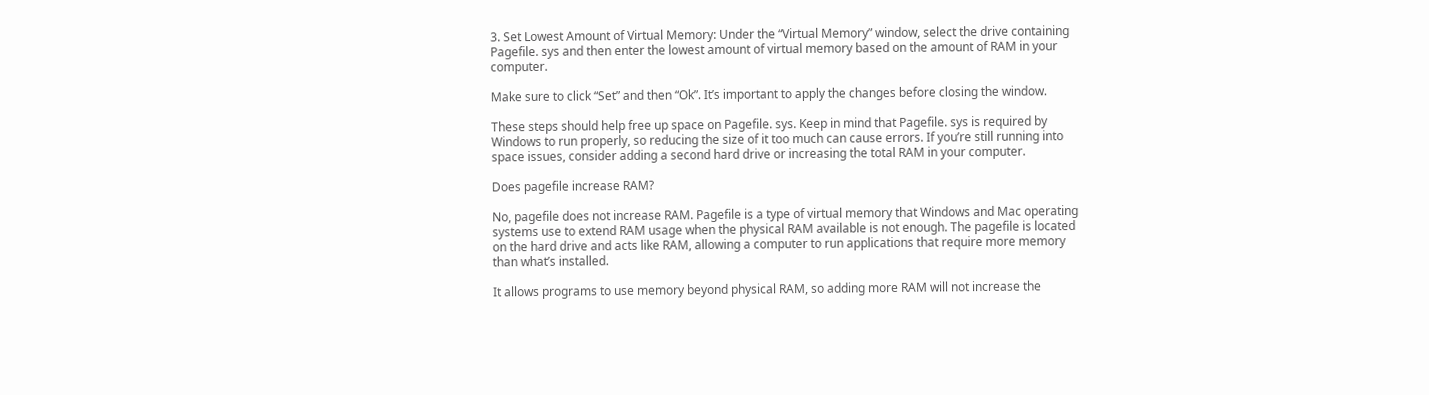3. Set Lowest Amount of Virtual Memory: Under the “Virtual Memory” window, select the drive containing Pagefile. sys and then enter the lowest amount of virtual memory based on the amount of RAM in your computer.

Make sure to click “Set” and then “Ok”. It’s important to apply the changes before closing the window.

These steps should help free up space on Pagefile. sys. Keep in mind that Pagefile. sys is required by Windows to run properly, so reducing the size of it too much can cause errors. If you’re still running into space issues, consider adding a second hard drive or increasing the total RAM in your computer.

Does pagefile increase RAM?

No, pagefile does not increase RAM. Pagefile is a type of virtual memory that Windows and Mac operating systems use to extend RAM usage when the physical RAM available is not enough. The pagefile is located on the hard drive and acts like RAM, allowing a computer to run applications that require more memory than what’s installed.

It allows programs to use memory beyond physical RAM, so adding more RAM will not increase the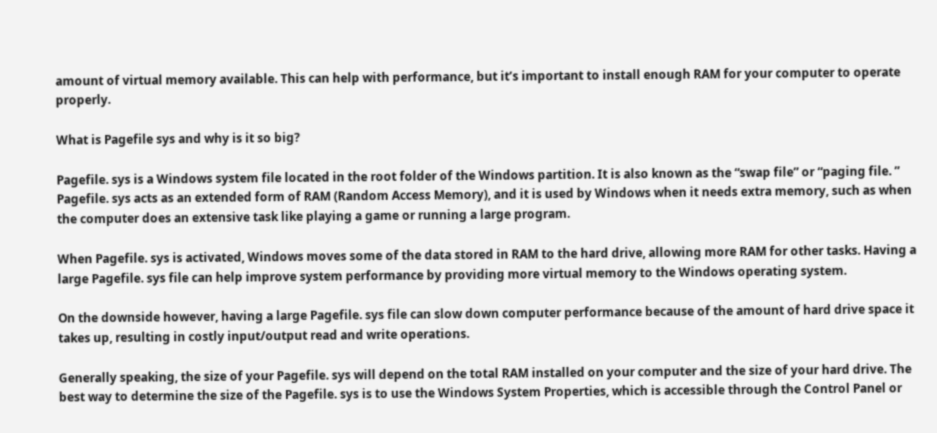amount of virtual memory available. This can help with performance, but it’s important to install enough RAM for your computer to operate properly.

What is Pagefile sys and why is it so big?

Pagefile. sys is a Windows system file located in the root folder of the Windows partition. It is also known as the “swap file” or “paging file. ” Pagefile. sys acts as an extended form of RAM (Random Access Memory), and it is used by Windows when it needs extra memory, such as when the computer does an extensive task like playing a game or running a large program.

When Pagefile. sys is activated, Windows moves some of the data stored in RAM to the hard drive, allowing more RAM for other tasks. Having a large Pagefile. sys file can help improve system performance by providing more virtual memory to the Windows operating system.

On the downside however, having a large Pagefile. sys file can slow down computer performance because of the amount of hard drive space it takes up, resulting in costly input/output read and write operations.

Generally speaking, the size of your Pagefile. sys will depend on the total RAM installed on your computer and the size of your hard drive. The best way to determine the size of the Pagefile. sys is to use the Windows System Properties, which is accessible through the Control Panel or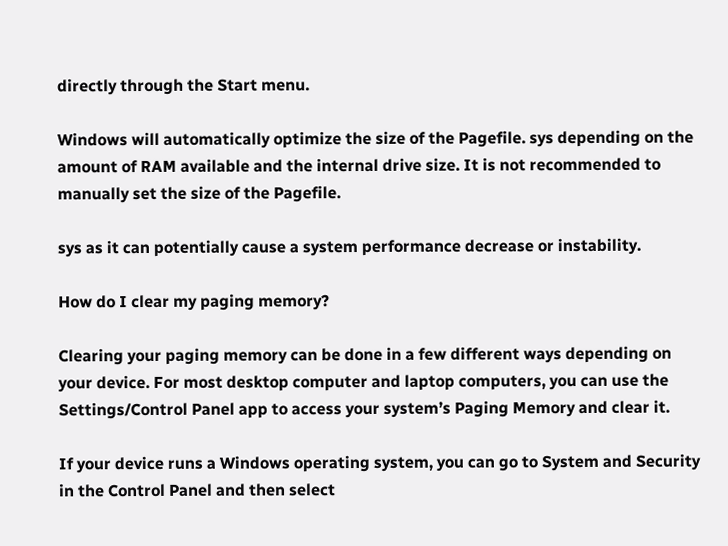directly through the Start menu.

Windows will automatically optimize the size of the Pagefile. sys depending on the amount of RAM available and the internal drive size. It is not recommended to manually set the size of the Pagefile.

sys as it can potentially cause a system performance decrease or instability.

How do I clear my paging memory?

Clearing your paging memory can be done in a few different ways depending on your device. For most desktop computer and laptop computers, you can use the Settings/Control Panel app to access your system’s Paging Memory and clear it.

If your device runs a Windows operating system, you can go to System and Security in the Control Panel and then select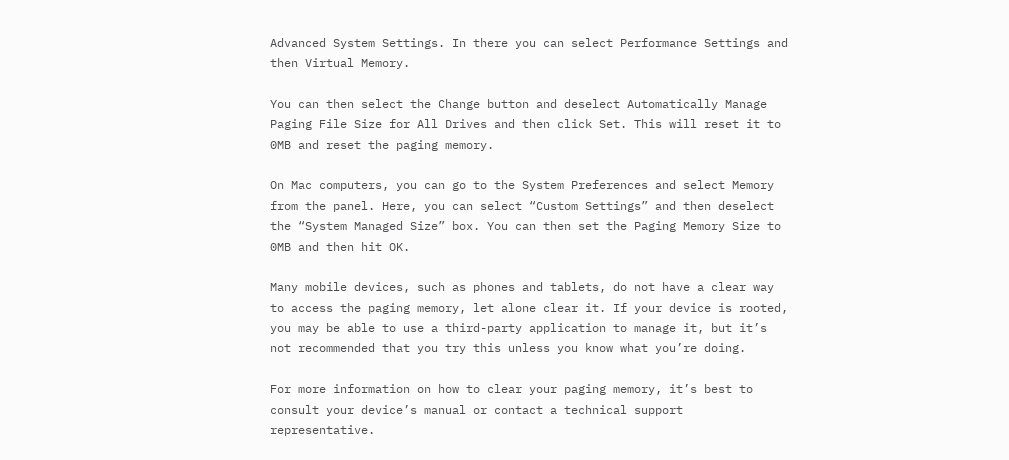Advanced System Settings. In there you can select Performance Settings and then Virtual Memory.

You can then select the Change button and deselect Automatically Manage Paging File Size for All Drives and then click Set. This will reset it to 0MB and reset the paging memory.

On Mac computers, you can go to the System Preferences and select Memory from the panel. Here, you can select “Custom Settings” and then deselect the “System Managed Size” box. You can then set the Paging Memory Size to 0MB and then hit OK.

Many mobile devices, such as phones and tablets, do not have a clear way to access the paging memory, let alone clear it. If your device is rooted, you may be able to use a third-party application to manage it, but it’s not recommended that you try this unless you know what you’re doing.

For more information on how to clear your paging memory, it’s best to consult your device’s manual or contact a technical support representative.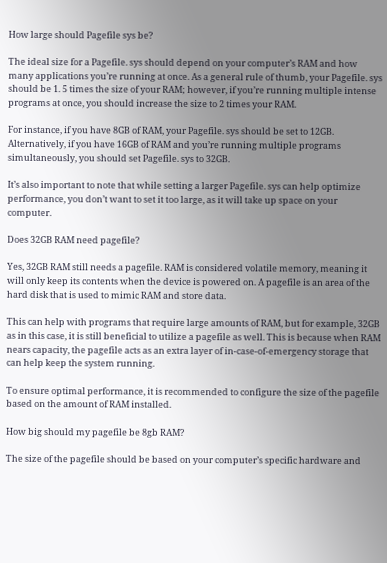How large should Pagefile sys be?

The ideal size for a Pagefile. sys should depend on your computer’s RAM and how many applications you’re running at once. As a general rule of thumb, your Pagefile. sys should be 1. 5 times the size of your RAM; however, if you’re running multiple intense programs at once, you should increase the size to 2 times your RAM.

For instance, if you have 8GB of RAM, your Pagefile. sys should be set to 12GB. Alternatively, if you have 16GB of RAM and you’re running multiple programs simultaneously, you should set Pagefile. sys to 32GB.

It’s also important to note that while setting a larger Pagefile. sys can help optimize performance, you don’t want to set it too large, as it will take up space on your computer.

Does 32GB RAM need pagefile?

Yes, 32GB RAM still needs a pagefile. RAM is considered volatile memory, meaning it will only keep its contents when the device is powered on. A pagefile is an area of the hard disk that is used to mimic RAM and store data.

This can help with programs that require large amounts of RAM, but for example, 32GB as in this case, it is still beneficial to utilize a pagefile as well. This is because when RAM nears capacity, the pagefile acts as an extra layer of in-case-of-emergency storage that can help keep the system running.

To ensure optimal performance, it is recommended to configure the size of the pagefile based on the amount of RAM installed.

How big should my pagefile be 8gb RAM?

The size of the pagefile should be based on your computer’s specific hardware and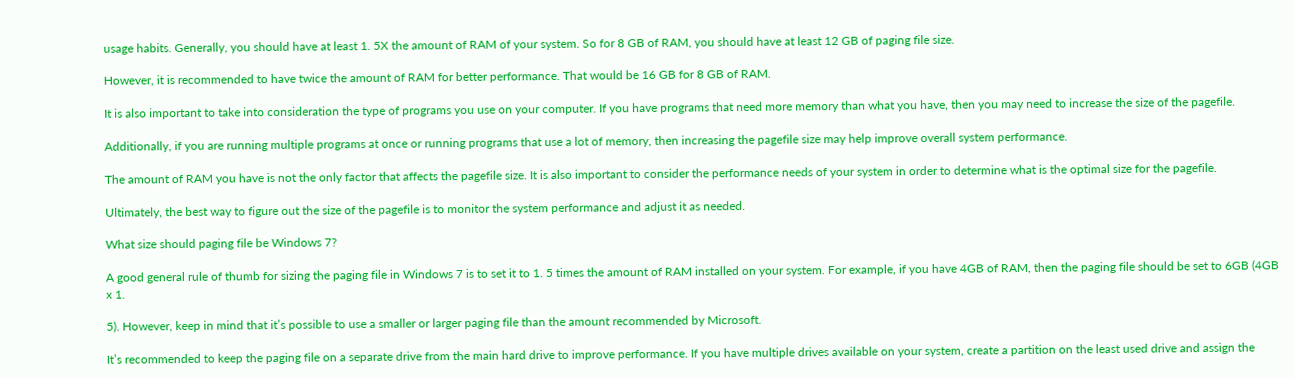usage habits. Generally, you should have at least 1. 5X the amount of RAM of your system. So for 8 GB of RAM, you should have at least 12 GB of paging file size.

However, it is recommended to have twice the amount of RAM for better performance. That would be 16 GB for 8 GB of RAM.

It is also important to take into consideration the type of programs you use on your computer. If you have programs that need more memory than what you have, then you may need to increase the size of the pagefile.

Additionally, if you are running multiple programs at once or running programs that use a lot of memory, then increasing the pagefile size may help improve overall system performance.

The amount of RAM you have is not the only factor that affects the pagefile size. It is also important to consider the performance needs of your system in order to determine what is the optimal size for the pagefile.

Ultimately, the best way to figure out the size of the pagefile is to monitor the system performance and adjust it as needed.

What size should paging file be Windows 7?

A good general rule of thumb for sizing the paging file in Windows 7 is to set it to 1. 5 times the amount of RAM installed on your system. For example, if you have 4GB of RAM, then the paging file should be set to 6GB (4GB x 1.

5). However, keep in mind that it’s possible to use a smaller or larger paging file than the amount recommended by Microsoft.

It’s recommended to keep the paging file on a separate drive from the main hard drive to improve performance. If you have multiple drives available on your system, create a partition on the least used drive and assign the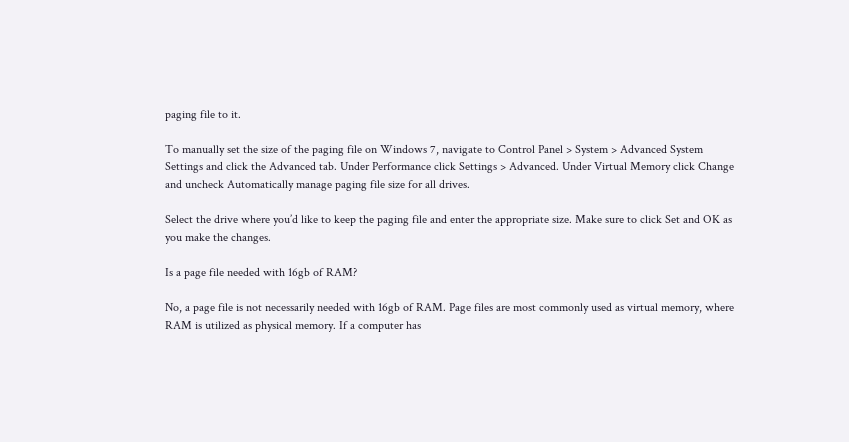paging file to it.

To manually set the size of the paging file on Windows 7, navigate to Control Panel > System > Advanced System Settings and click the Advanced tab. Under Performance click Settings > Advanced. Under Virtual Memory click Change and uncheck Automatically manage paging file size for all drives.

Select the drive where you’d like to keep the paging file and enter the appropriate size. Make sure to click Set and OK as you make the changes.

Is a page file needed with 16gb of RAM?

No, a page file is not necessarily needed with 16gb of RAM. Page files are most commonly used as virtual memory, where RAM is utilized as physical memory. If a computer has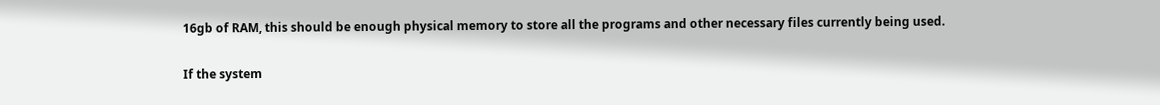16gb of RAM, this should be enough physical memory to store all the programs and other necessary files currently being used.

If the system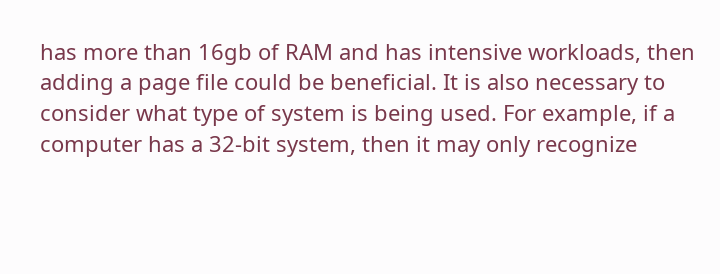has more than 16gb of RAM and has intensive workloads, then adding a page file could be beneficial. It is also necessary to consider what type of system is being used. For example, if a computer has a 32-bit system, then it may only recognize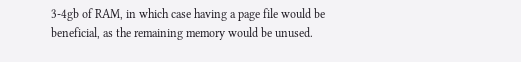3-4gb of RAM, in which case having a page file would be beneficial, as the remaining memory would be unused.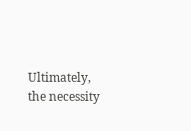Ultimately, the necessity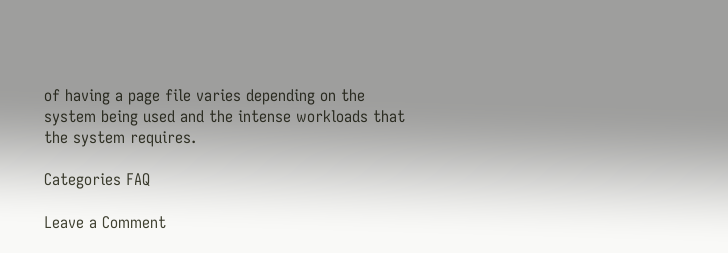of having a page file varies depending on the system being used and the intense workloads that the system requires.

Categories FAQ

Leave a Comment